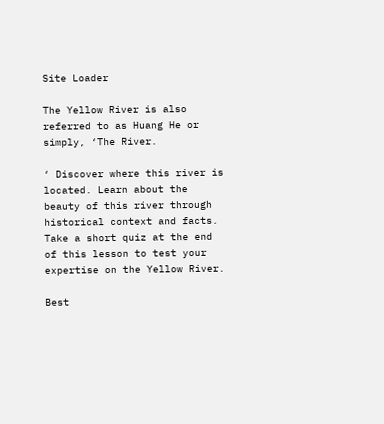Site Loader

The Yellow River is also referred to as Huang He or simply, ‘The River.

‘ Discover where this river is located. Learn about the beauty of this river through historical context and facts. Take a short quiz at the end of this lesson to test your expertise on the Yellow River.

Best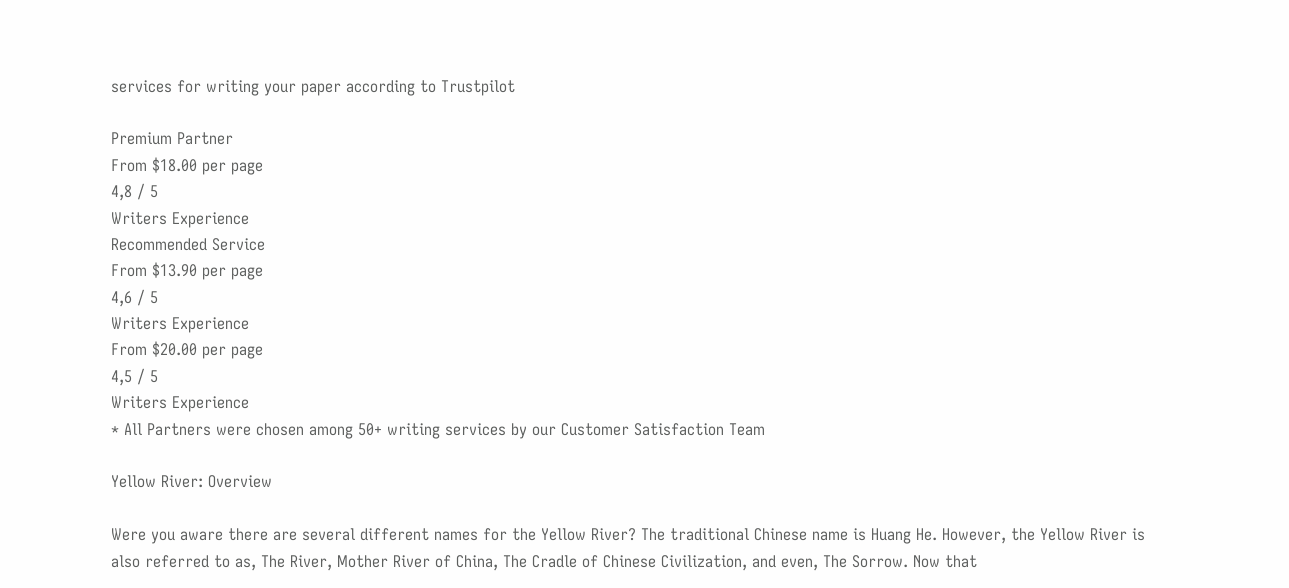services for writing your paper according to Trustpilot

Premium Partner
From $18.00 per page
4,8 / 5
Writers Experience
Recommended Service
From $13.90 per page
4,6 / 5
Writers Experience
From $20.00 per page
4,5 / 5
Writers Experience
* All Partners were chosen among 50+ writing services by our Customer Satisfaction Team

Yellow River: Overview

Were you aware there are several different names for the Yellow River? The traditional Chinese name is Huang He. However, the Yellow River is also referred to as, The River, Mother River of China, The Cradle of Chinese Civilization, and even, The Sorrow. Now that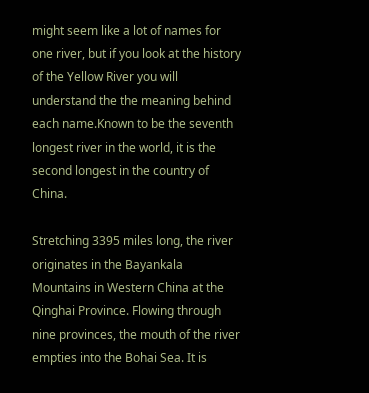might seem like a lot of names for one river, but if you look at the history of the Yellow River you will understand the the meaning behind each name.Known to be the seventh longest river in the world, it is the second longest in the country of China.

Stretching 3395 miles long, the river originates in the Bayankala Mountains in Western China at the Qinghai Province. Flowing through nine provinces, the mouth of the river empties into the Bohai Sea. It is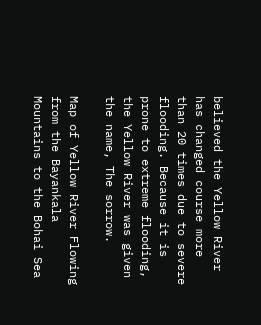believed the Yellow River has changed course more than 20 times due to severe flooding. Because it is prone to extreme flooding, the Yellow River was given the name, The sorrow.

Map of Yellow River Flowing from the Bayankala Mountains to the Bohai Sea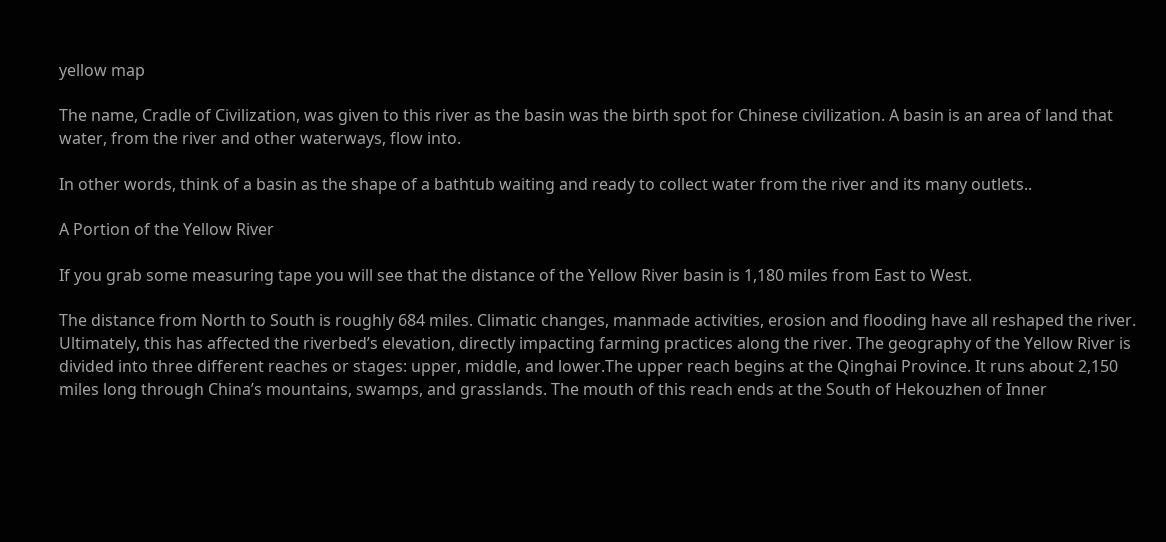yellow map

The name, Cradle of Civilization, was given to this river as the basin was the birth spot for Chinese civilization. A basin is an area of land that water, from the river and other waterways, flow into.

In other words, think of a basin as the shape of a bathtub waiting and ready to collect water from the river and its many outlets..

A Portion of the Yellow River

If you grab some measuring tape you will see that the distance of the Yellow River basin is 1,180 miles from East to West.

The distance from North to South is roughly 684 miles. Climatic changes, manmade activities, erosion and flooding have all reshaped the river. Ultimately, this has affected the riverbed’s elevation, directly impacting farming practices along the river. The geography of the Yellow River is divided into three different reaches or stages: upper, middle, and lower.The upper reach begins at the Qinghai Province. It runs about 2,150 miles long through China’s mountains, swamps, and grasslands. The mouth of this reach ends at the South of Hekouzhen of Inner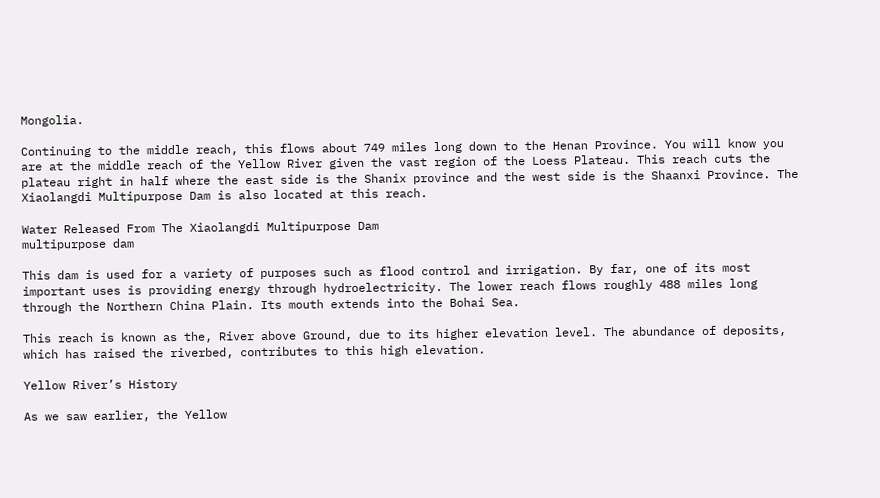Mongolia.

Continuing to the middle reach, this flows about 749 miles long down to the Henan Province. You will know you are at the middle reach of the Yellow River given the vast region of the Loess Plateau. This reach cuts the plateau right in half where the east side is the Shanix province and the west side is the Shaanxi Province. The Xiaolangdi Multipurpose Dam is also located at this reach.

Water Released From The Xiaolangdi Multipurpose Dam
multipurpose dam

This dam is used for a variety of purposes such as flood control and irrigation. By far, one of its most important uses is providing energy through hydroelectricity. The lower reach flows roughly 488 miles long through the Northern China Plain. Its mouth extends into the Bohai Sea.

This reach is known as the, River above Ground, due to its higher elevation level. The abundance of deposits, which has raised the riverbed, contributes to this high elevation.

Yellow River’s History

As we saw earlier, the Yellow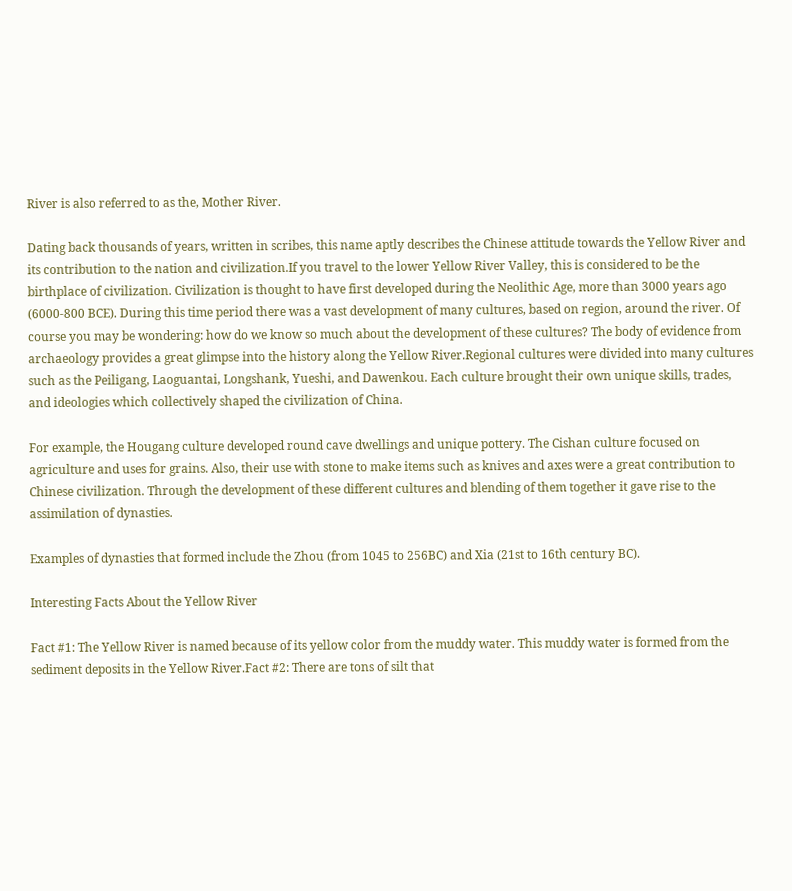River is also referred to as the, Mother River.

Dating back thousands of years, written in scribes, this name aptly describes the Chinese attitude towards the Yellow River and its contribution to the nation and civilization.If you travel to the lower Yellow River Valley, this is considered to be the birthplace of civilization. Civilization is thought to have first developed during the Neolithic Age, more than 3000 years ago (6000-800 BCE). During this time period there was a vast development of many cultures, based on region, around the river. Of course you may be wondering: how do we know so much about the development of these cultures? The body of evidence from archaeology provides a great glimpse into the history along the Yellow River.Regional cultures were divided into many cultures such as the Peiligang, Laoguantai, Longshank, Yueshi, and Dawenkou. Each culture brought their own unique skills, trades, and ideologies which collectively shaped the civilization of China.

For example, the Hougang culture developed round cave dwellings and unique pottery. The Cishan culture focused on agriculture and uses for grains. Also, their use with stone to make items such as knives and axes were a great contribution to Chinese civilization. Through the development of these different cultures and blending of them together it gave rise to the assimilation of dynasties.

Examples of dynasties that formed include the Zhou (from 1045 to 256BC) and Xia (21st to 16th century BC).

Interesting Facts About the Yellow River

Fact #1: The Yellow River is named because of its yellow color from the muddy water. This muddy water is formed from the sediment deposits in the Yellow River.Fact #2: There are tons of silt that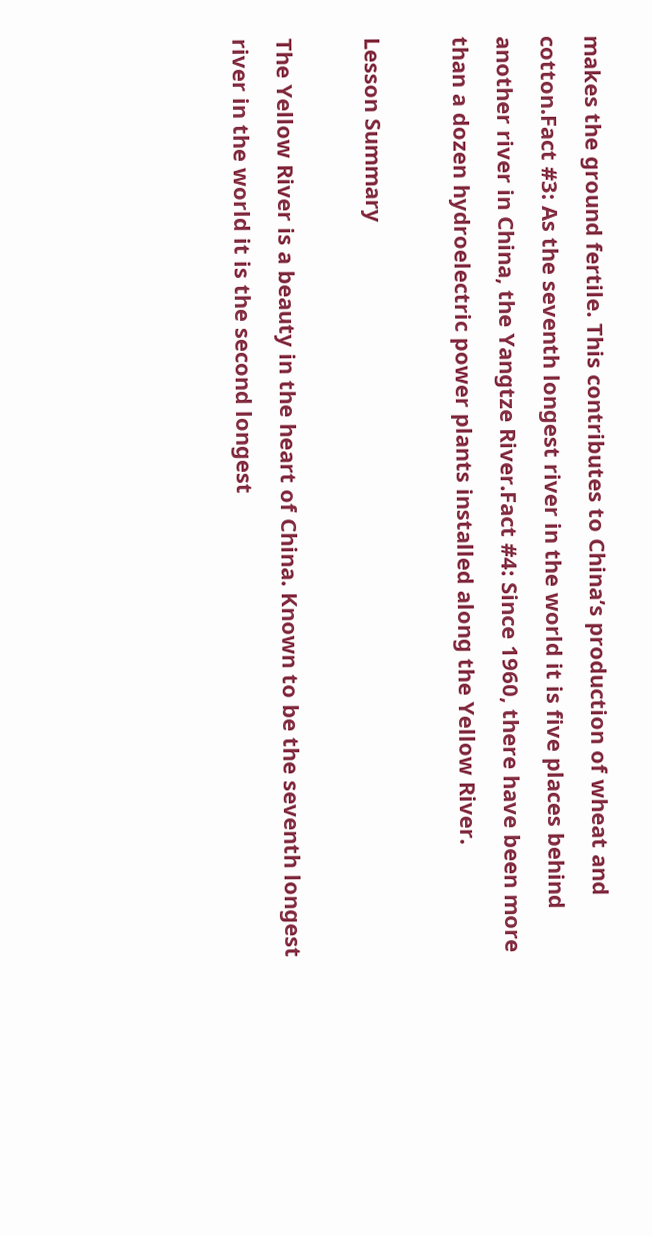makes the ground fertile. This contributes to China’s production of wheat and cotton.Fact #3: As the seventh longest river in the world it is five places behind another river in China, the Yangtze River.Fact #4: Since 1960, there have been more than a dozen hydroelectric power plants installed along the Yellow River.

Lesson Summary

The Yellow River is a beauty in the heart of China. Known to be the seventh longest river in the world it is the second longest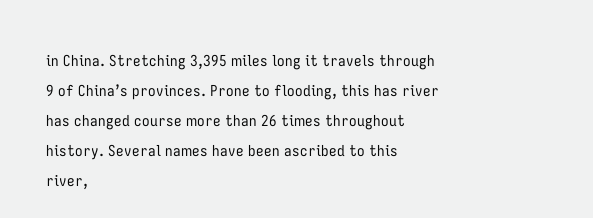in China. Stretching 3,395 miles long it travels through 9 of China’s provinces. Prone to flooding, this has river has changed course more than 26 times throughout history. Several names have been ascribed to this river,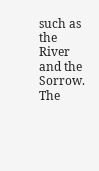such as the River and the Sorrow. The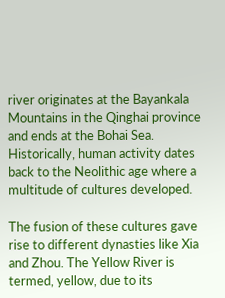river originates at the Bayankala Mountains in the Qinghai province and ends at the Bohai Sea. Historically, human activity dates back to the Neolithic age where a multitude of cultures developed.

The fusion of these cultures gave rise to different dynasties like Xia and Zhou. The Yellow River is termed, yellow, due to its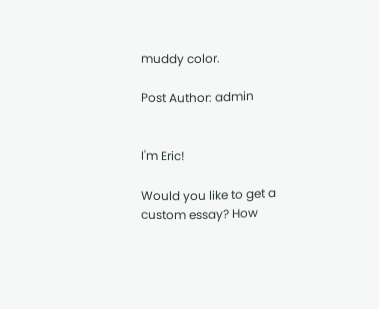muddy color.

Post Author: admin


I'm Eric!

Would you like to get a custom essay? How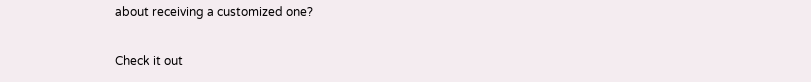about receiving a customized one?

Check it out